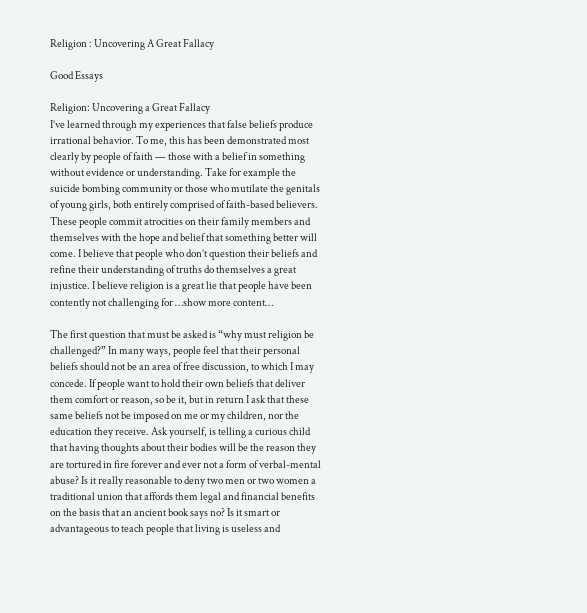Religion : Uncovering A Great Fallacy

Good Essays

Religion: Uncovering a Great Fallacy
I’ve learned through my experiences that false beliefs produce irrational behavior. To me, this has been demonstrated most clearly by people of faith — those with a belief in something without evidence or understanding. Take for example the suicide bombing community or those who mutilate the genitals of young girls, both entirely comprised of faith-based believers. These people commit atrocities on their family members and themselves with the hope and belief that something better will come. I believe that people who don’t question their beliefs and refine their understanding of truths do themselves a great injustice. I believe religion is a great lie that people have been contently not challenging for …show more content…

The first question that must be asked is “why must religion be challenged?” In many ways, people feel that their personal beliefs should not be an area of free discussion, to which I may concede. If people want to hold their own beliefs that deliver them comfort or reason, so be it, but in return I ask that these same beliefs not be imposed on me or my children, nor the education they receive. Ask yourself, is telling a curious child that having thoughts about their bodies will be the reason they are tortured in fire forever and ever not a form of verbal-mental abuse? Is it really reasonable to deny two men or two women a traditional union that affords them legal and financial benefits on the basis that an ancient book says no? Is it smart or advantageous to teach people that living is useless and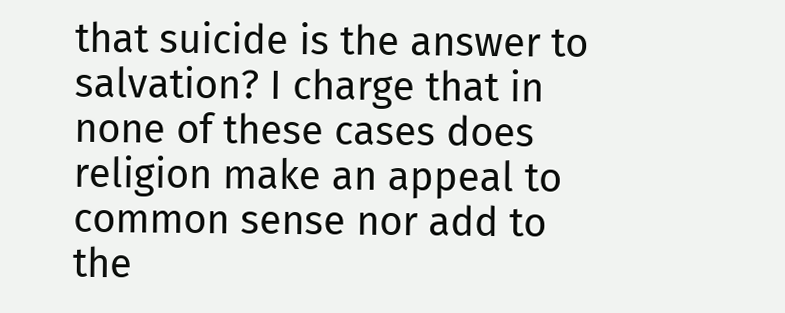that suicide is the answer to salvation? I charge that in none of these cases does religion make an appeal to common sense nor add to the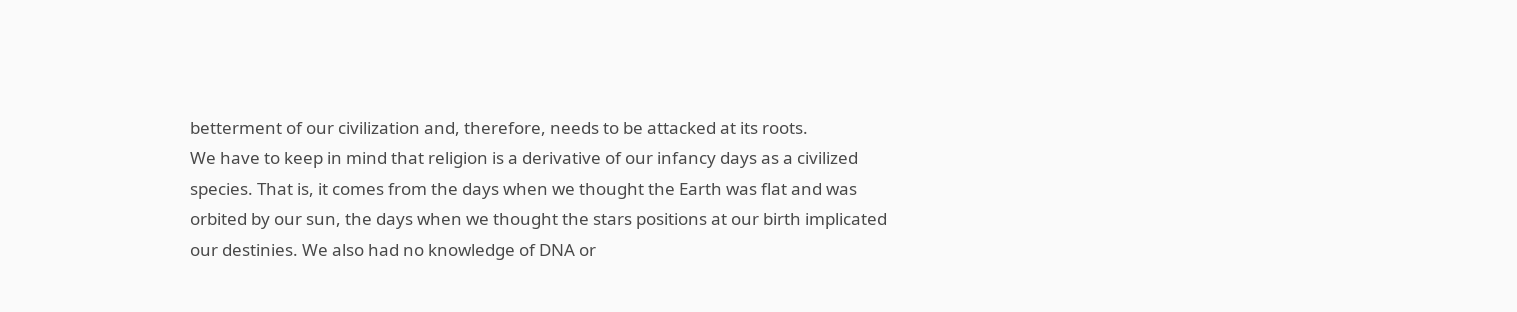betterment of our civilization and, therefore, needs to be attacked at its roots.
We have to keep in mind that religion is a derivative of our infancy days as a civilized species. That is, it comes from the days when we thought the Earth was flat and was orbited by our sun, the days when we thought the stars positions at our birth implicated our destinies. We also had no knowledge of DNA or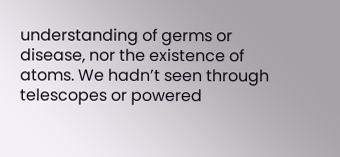understanding of germs or disease, nor the existence of atoms. We hadn’t seen through telescopes or powered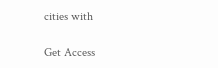cities with

Get Access